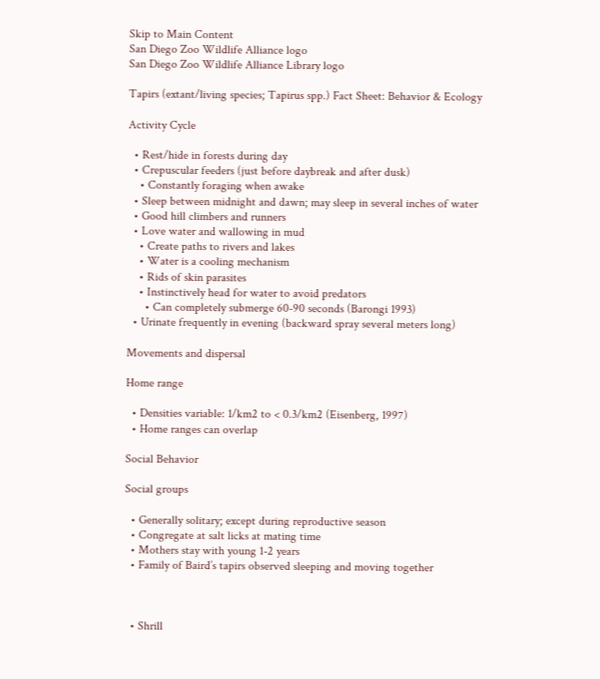Skip to Main Content
San Diego Zoo Wildlife Alliance logo
San Diego Zoo Wildlife Alliance Library logo

Tapirs (extant/living species; Tapirus spp.) Fact Sheet: Behavior & Ecology

Activity Cycle

  • Rest/hide in forests during day
  • Crepuscular feeders (just before daybreak and after dusk)
    • Constantly foraging when awake
  • Sleep between midnight and dawn; may sleep in several inches of water
  • Good hill climbers and runners
  • Love water and wallowing in mud
    • Create paths to rivers and lakes
    • Water is a cooling mechanism
    • Rids of skin parasites
    • Instinctively head for water to avoid predators
      • Can completely submerge 60-90 seconds (Barongi 1993)
  • Urinate frequently in evening (backward spray several meters long)

Movements and dispersal

Home range

  • Densities variable: 1/km2 to < 0.3/km2 (Eisenberg, 1997)
  • Home ranges can overlap

Social Behavior

Social groups

  • Generally solitary; except during reproductive season
  • Congregate at salt licks at mating time
  • Mothers stay with young 1-2 years
  • Family of Baird’s tapirs observed sleeping and moving together



  • Shrill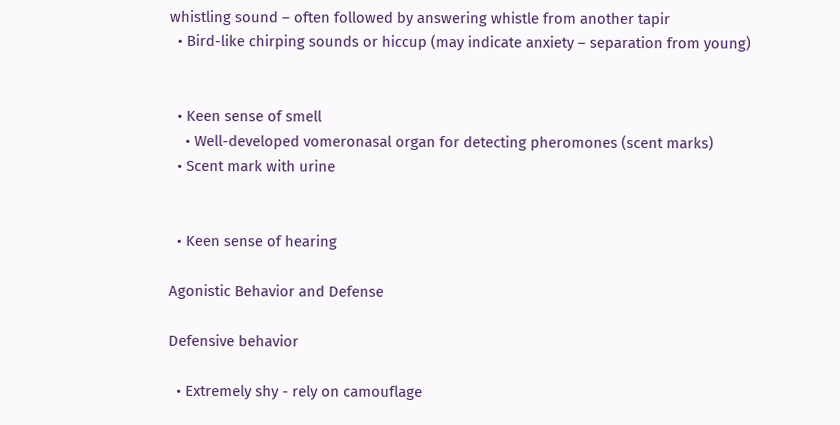whistling sound – often followed by answering whistle from another tapir
  • Bird-like chirping sounds or hiccup (may indicate anxiety – separation from young)


  • Keen sense of smell
    • Well-developed vomeronasal organ for detecting pheromones (scent marks)
  • Scent mark with urine


  • Keen sense of hearing

Agonistic Behavior and Defense

Defensive behavior

  • Extremely shy - rely on camouflage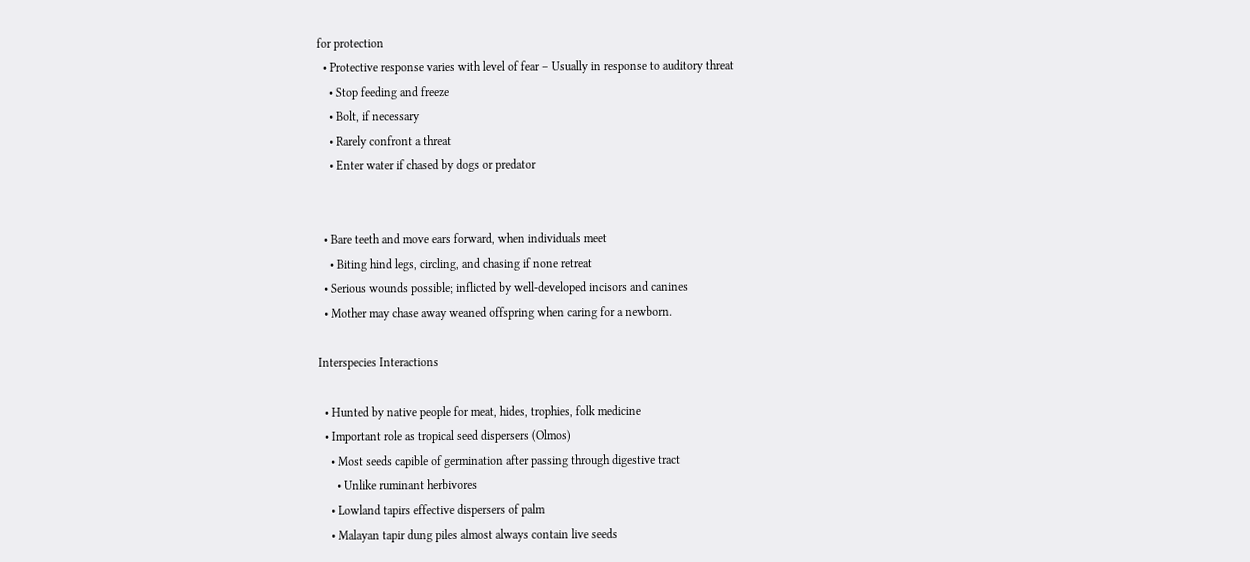for protection
  • Protective response varies with level of fear – Usually in response to auditory threat
    • Stop feeding and freeze
    • Bolt, if necessary
    • Rarely confront a threat
    • Enter water if chased by dogs or predator


  • Bare teeth and move ears forward, when individuals meet
    • Biting hind legs, circling, and chasing if none retreat
  • Serious wounds possible; inflicted by well-developed incisors and canines
  • Mother may chase away weaned offspring when caring for a newborn.

Interspecies Interactions

  • Hunted by native people for meat, hides, trophies, folk medicine
  • Important role as tropical seed dispersers (Olmos)
    • Most seeds capible of germination after passing through digestive tract
      • Unlike ruminant herbivores
    • Lowland tapirs effective dispersers of palm
    • Malayan tapir dung piles almost always contain live seeds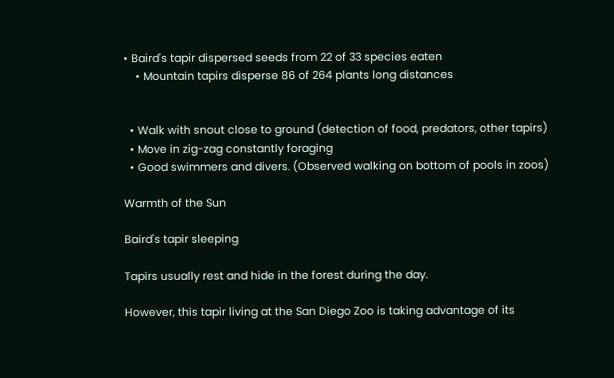• Baird's tapir dispersed seeds from 22 of 33 species eaten
    • Mountain tapirs disperse 86 of 264 plants long distances


  • Walk with snout close to ground (detection of food, predators, other tapirs)
  • Move in zig-zag constantly foraging
  • Good swimmers and divers. (Observed walking on bottom of pools in zoos)

Warmth of the Sun

Baird's tapir sleeping

Tapirs usually rest and hide in the forest during the day.

However, this tapir living at the San Diego Zoo is taking advantage of its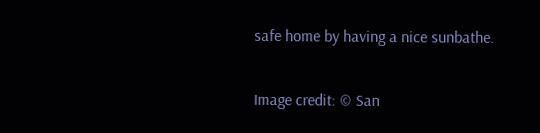safe home by having a nice sunbathe.

Image credit: © San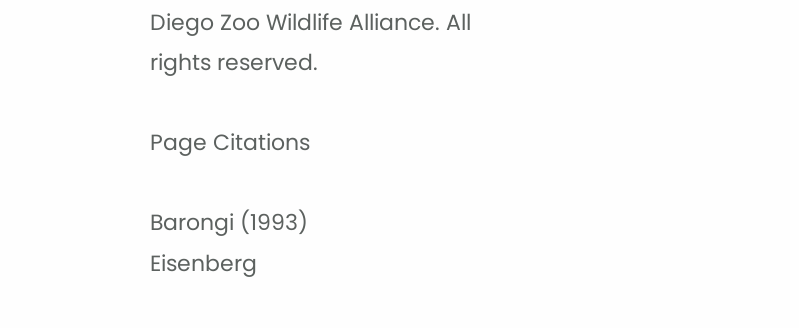Diego Zoo Wildlife Alliance. All rights reserved.

Page Citations

Barongi (1993)
Eisenberg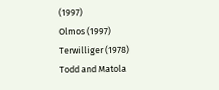(1997)
Olmos (1997)
Terwilliger (1978)
Todd and Matola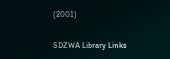(2001)

SDZWA Library Links